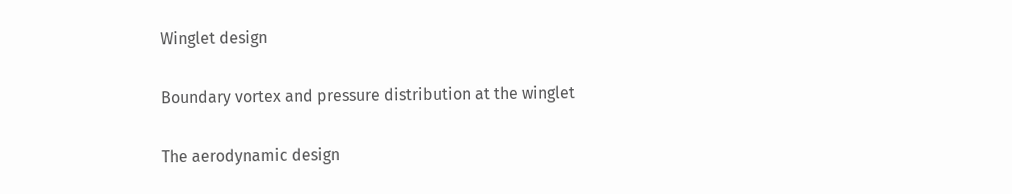Winglet design

Boundary vortex and pressure distribution at the winglet

The aerodynamic design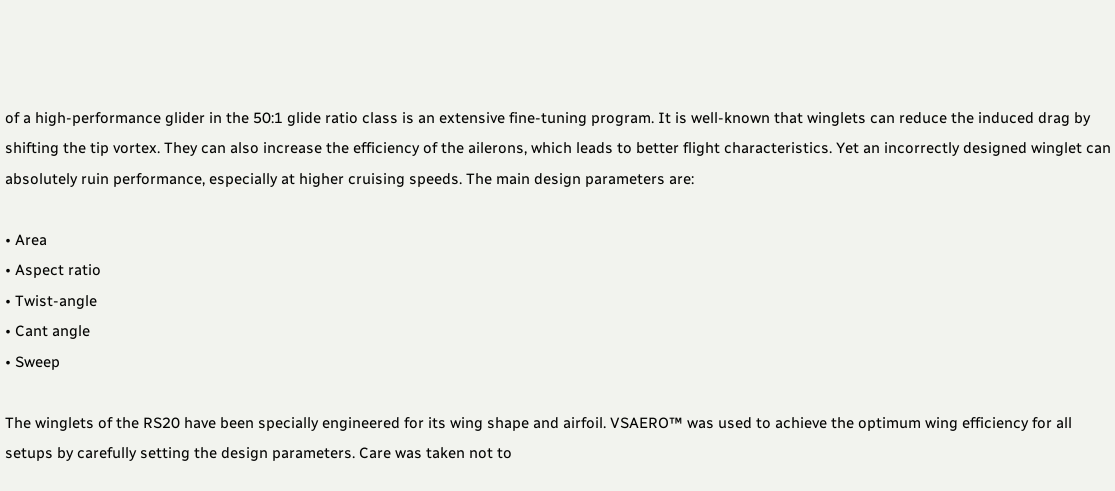of a high-performance glider in the 50:1 glide ratio class is an extensive fine-tuning program. It is well-known that winglets can reduce the induced drag by shifting the tip vortex. They can also increase the efficiency of the ailerons, which leads to better flight characteristics. Yet an incorrectly designed winglet can absolutely ruin performance, especially at higher cruising speeds. The main design parameters are:

• Area
• Aspect ratio
• Twist-angle
• Cant angle
• Sweep

The winglets of the RS20 have been specially engineered for its wing shape and airfoil. VSAERO™ was used to achieve the optimum wing efficiency for all setups by carefully setting the design parameters. Care was taken not to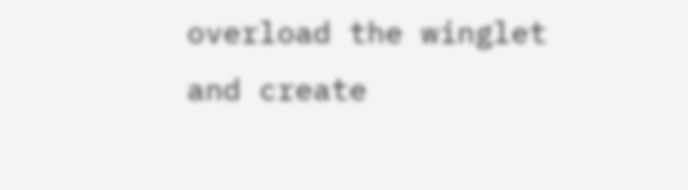overload the winglet and create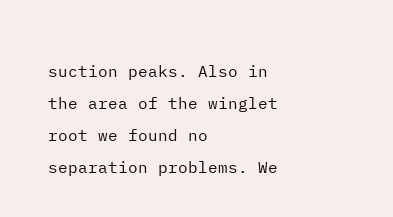suction peaks. Also in the area of the winglet root we found no separation problems. We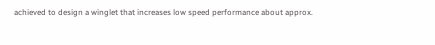achieved to design a winglet that increases low speed performance about approx.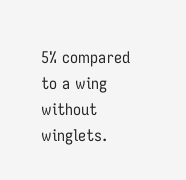5% compared to a wing without winglets.